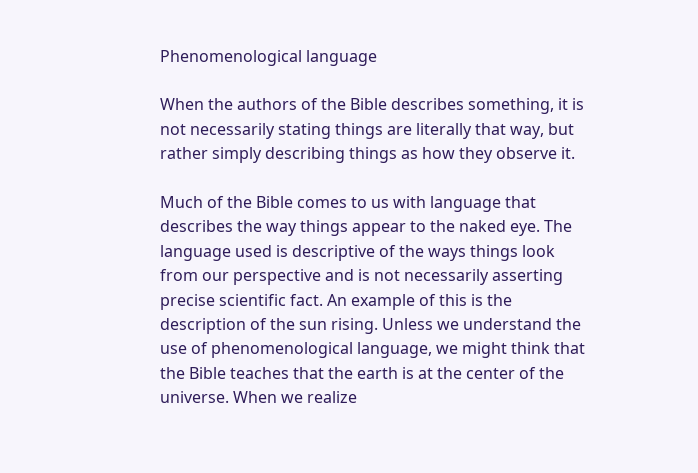Phenomenological language

When the authors of the Bible describes something, it is not necessarily stating things are literally that way, but rather simply describing things as how they observe it.

Much of the Bible comes to us with language that describes the way things appear to the naked eye. The language used is descriptive of the ways things look from our perspective and is not necessarily asserting precise scientific fact. An example of this is the description of the sun rising. Unless we understand the use of phenomenological language, we might think that the Bible teaches that the earth is at the center of the universe. When we realize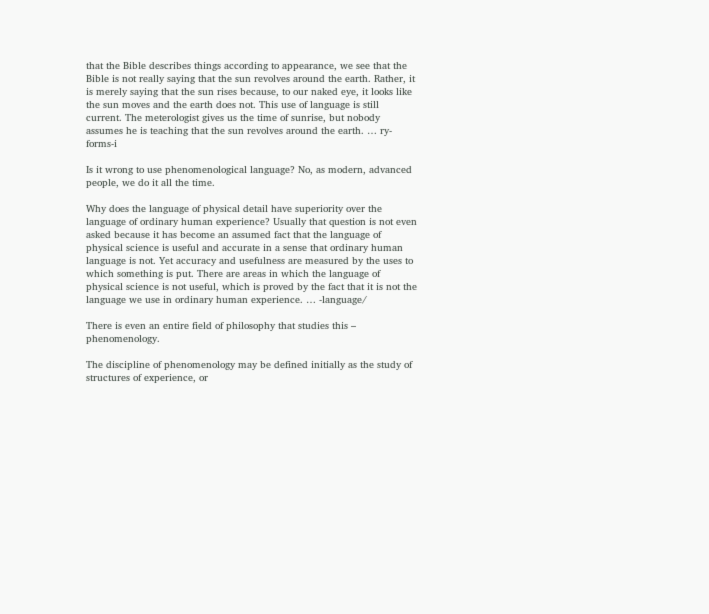that the Bible describes things according to appearance, we see that the Bible is not really saying that the sun revolves around the earth. Rather, it is merely saying that the sun rises because, to our naked eye, it looks like the sun moves and the earth does not. This use of language is still current. The meterologist gives us the time of sunrise, but nobody assumes he is teaching that the sun revolves around the earth. … ry-forms-i

Is it wrong to use phenomenological language? No, as modern, advanced people, we do it all the time.

Why does the language of physical detail have superiority over the language of ordinary human experience? Usually that question is not even asked because it has become an assumed fact that the language of physical science is useful and accurate in a sense that ordinary human language is not. Yet accuracy and usefulness are measured by the uses to which something is put. There are areas in which the language of physical science is not useful, which is proved by the fact that it is not the language we use in ordinary human experience. … -language/

There is even an entire field of philosophy that studies this – phenomenology.

The discipline of phenomenology may be defined initially as the study of structures of experience, or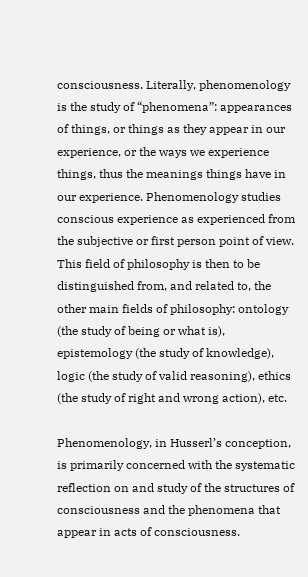consciousness. Literally, phenomenology is the study of “phenomena”: appearances of things, or things as they appear in our experience, or the ways we experience things, thus the meanings things have in our experience. Phenomenology studies conscious experience as experienced from the subjective or first person point of view. This field of philosophy is then to be distinguished from, and related to, the other main fields of philosophy: ontology (the study of being or what is), epistemology (the study of knowledge), logic (the study of valid reasoning), ethics (the study of right and wrong action), etc.

Phenomenology, in Husserl’s conception, is primarily concerned with the systematic reflection on and study of the structures of consciousness and the phenomena that appear in acts of consciousness.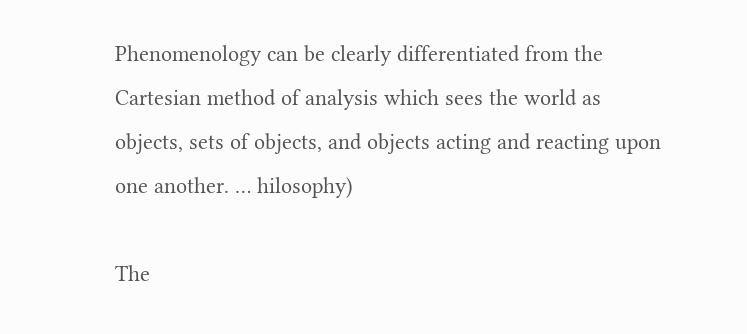Phenomenology can be clearly differentiated from the Cartesian method of analysis which sees the world as objects, sets of objects, and objects acting and reacting upon one another. … hilosophy)

The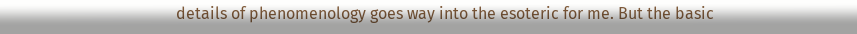details of phenomenology goes way into the esoteric for me. But the basic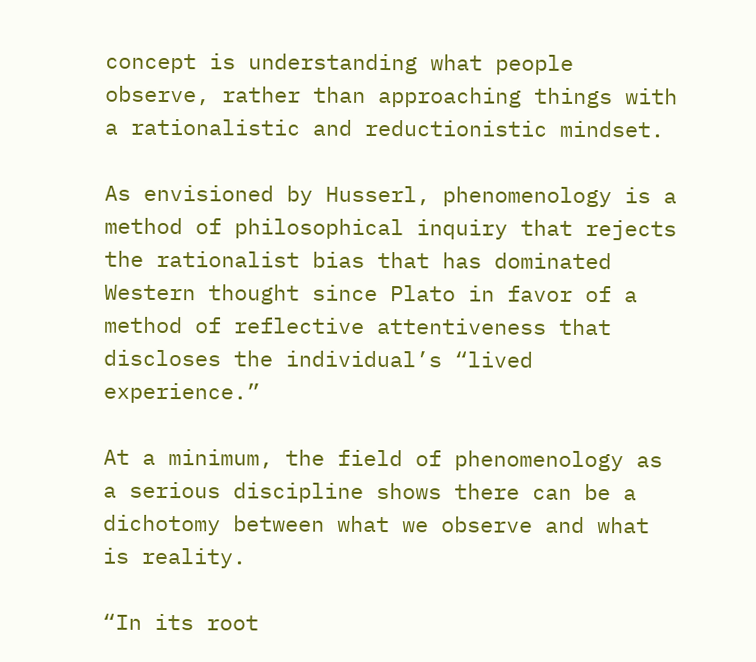concept is understanding what people observe, rather than approaching things with a rationalistic and reductionistic mindset.

As envisioned by Husserl, phenomenology is a method of philosophical inquiry that rejects the rationalist bias that has dominated Western thought since Plato in favor of a method of reflective attentiveness that discloses the individual’s “lived experience.”

At a minimum, the field of phenomenology as a serious discipline shows there can be a dichotomy between what we observe and what is reality.

“In its root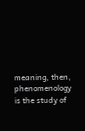meaning, then, phenomenology is the study of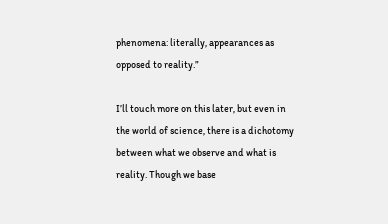phenomena: literally, appearances as opposed to reality.”

I’ll touch more on this later, but even in the world of science, there is a dichotomy between what we observe and what is reality. Though we base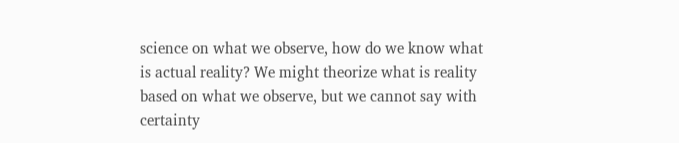science on what we observe, how do we know what is actual reality? We might theorize what is reality based on what we observe, but we cannot say with certainty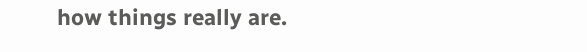how things really are.